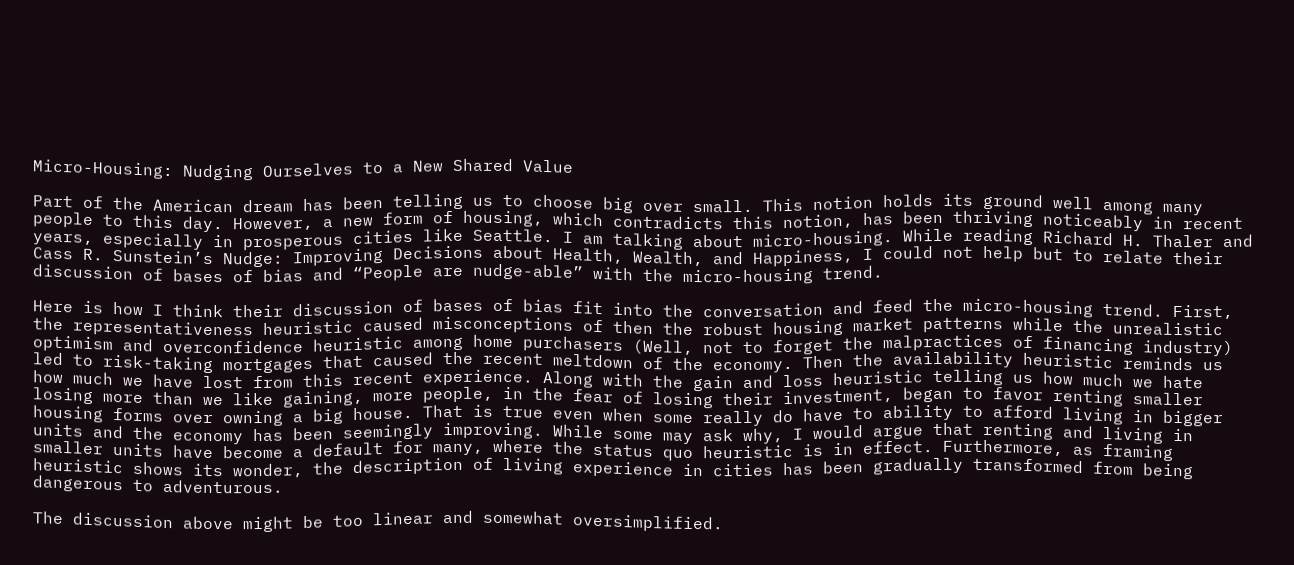Micro-Housing: Nudging Ourselves to a New Shared Value

Part of the American dream has been telling us to choose big over small. This notion holds its ground well among many people to this day. However, a new form of housing, which contradicts this notion, has been thriving noticeably in recent years, especially in prosperous cities like Seattle. I am talking about micro-housing. While reading Richard H. Thaler and Cass R. Sunstein’s Nudge: Improving Decisions about Health, Wealth, and Happiness, I could not help but to relate their discussion of bases of bias and “People are nudge-able” with the micro-housing trend.

Here is how I think their discussion of bases of bias fit into the conversation and feed the micro-housing trend. First, the representativeness heuristic caused misconceptions of then the robust housing market patterns while the unrealistic optimism and overconfidence heuristic among home purchasers (Well, not to forget the malpractices of financing industry) led to risk-taking mortgages that caused the recent meltdown of the economy. Then the availability heuristic reminds us how much we have lost from this recent experience. Along with the gain and loss heuristic telling us how much we hate losing more than we like gaining, more people, in the fear of losing their investment, began to favor renting smaller housing forms over owning a big house. That is true even when some really do have to ability to afford living in bigger units and the economy has been seemingly improving. While some may ask why, I would argue that renting and living in smaller units have become a default for many, where the status quo heuristic is in effect. Furthermore, as framing heuristic shows its wonder, the description of living experience in cities has been gradually transformed from being dangerous to adventurous.

The discussion above might be too linear and somewhat oversimplified.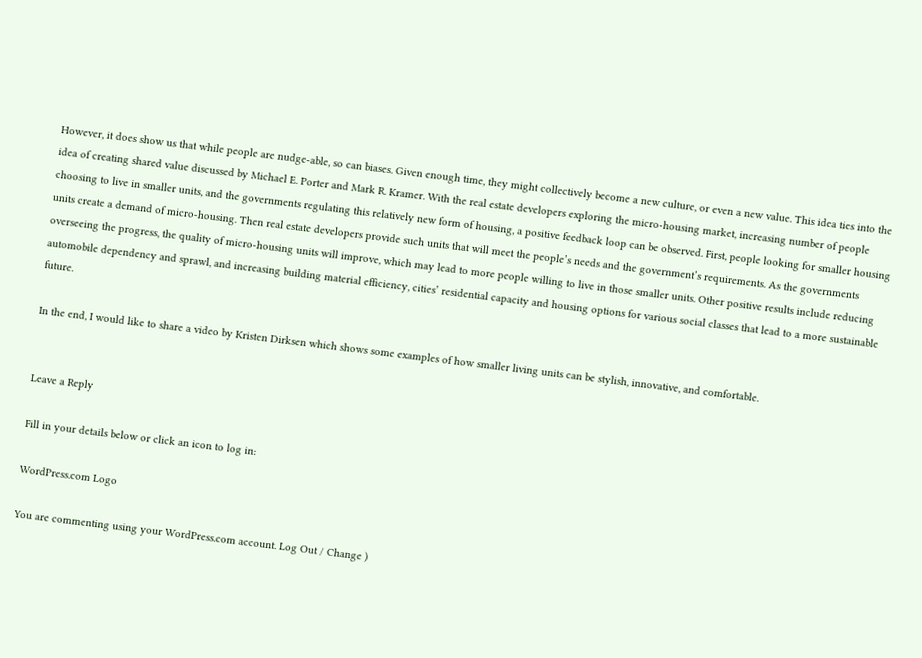However, it does show us that while people are nudge-able, so can biases. Given enough time, they might collectively become a new culture, or even a new value. This idea ties into the idea of creating shared value discussed by Michael E. Porter and Mark R. Kramer. With the real estate developers exploring the micro-housing market, increasing number of people choosing to live in smaller units, and the governments regulating this relatively new form of housing, a positive feedback loop can be observed. First, people looking for smaller housing units create a demand of micro-housing. Then real estate developers provide such units that will meet the people’s needs and the government’s requirements. As the governments overseeing the progress, the quality of micro-housing units will improve, which may lead to more people willing to live in those smaller units. Other positive results include reducing automobile dependency and sprawl, and increasing building material efficiency, cities’ residential capacity and housing options for various social classes that lead to a more sustainable future.

In the end, I would like to share a video by Kristen Dirksen which shows some examples of how smaller living units can be stylish, innovative, and comfortable.


Leave a Reply

Fill in your details below or click an icon to log in:

WordPress.com Logo

You are commenting using your WordPress.com account. Log Out / Change )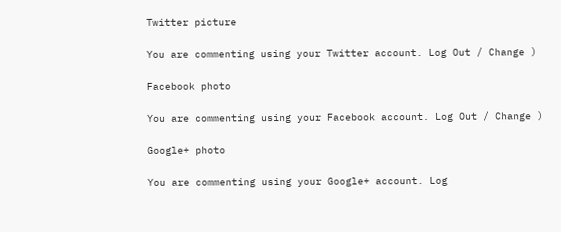Twitter picture

You are commenting using your Twitter account. Log Out / Change )

Facebook photo

You are commenting using your Facebook account. Log Out / Change )

Google+ photo

You are commenting using your Google+ account. Log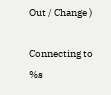Out / Change )

Connecting to %s